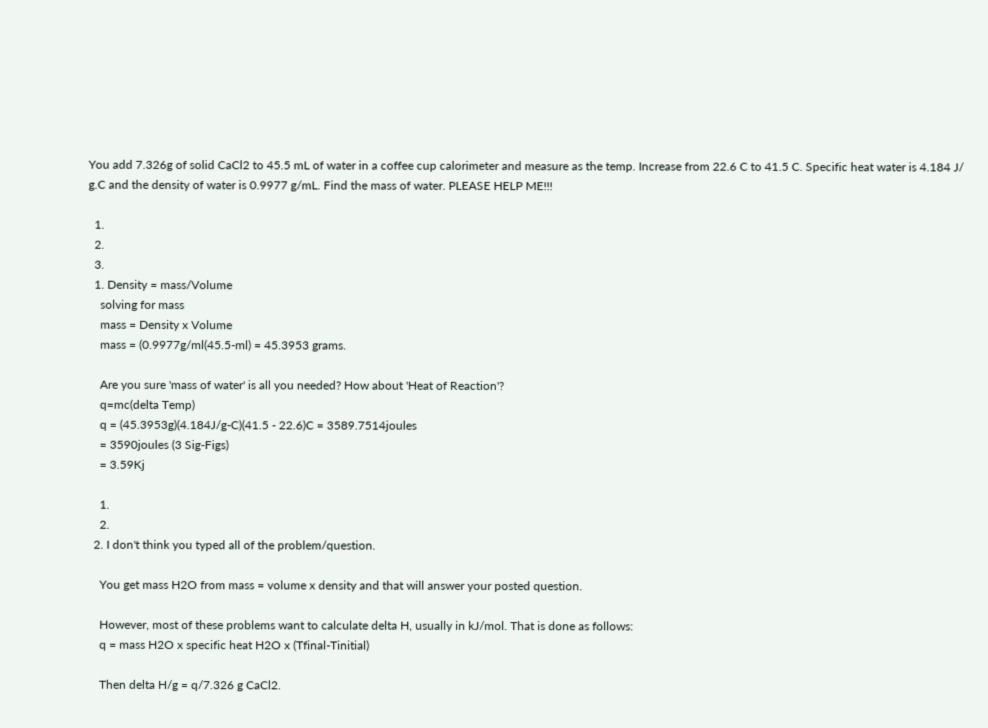You add 7.326g of solid CaCl2 to 45.5 mL of water in a coffee cup calorimeter and measure as the temp. Increase from 22.6 C to 41.5 C. Specific heat water is 4.184 J/ g.C and the density of water is 0.9977 g/mL. Find the mass of water. PLEASE HELP ME!!!

  1.
  2.
  3.
  1. Density = mass/Volume
    solving for mass
    mass = Density x Volume
    mass = (0.9977g/ml(45.5-ml) = 45.3953 grams.

    Are you sure 'mass of water' is all you needed? How about 'Heat of Reaction'?
    q=mc(delta Temp)
    q = (45.3953g)(4.184J/g-C)(41.5 - 22.6)C = 3589.7514joules
    = 3590joules (3 Sig-Figs)
    = 3.59Kj

    1.
    2.
  2. I don't think you typed all of the problem/question.

    You get mass H2O from mass = volume x density and that will answer your posted question.

    However, most of these problems want to calculate delta H, usually in kJ/mol. That is done as follows:
    q = mass H2O x specific heat H2O x (Tfinal-Tinitial)

    Then delta H/g = q/7.326 g CaCl2.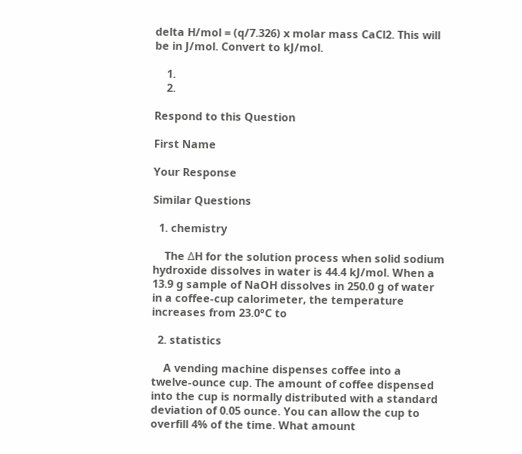delta H/mol = (q/7.326) x molar mass CaCl2. This will be in J/mol. Convert to kJ/mol.

    1.
    2.

Respond to this Question

First Name

Your Response

Similar Questions

  1. chemistry

    The ΔH for the solution process when solid sodium hydroxide dissolves in water is 44.4 kJ/mol. When a 13.9 g sample of NaOH dissolves in 250.0 g of water in a coffee-cup calorimeter, the temperature increases from 23.0°C to

  2. statistics

    A vending machine dispenses coffee into a twelve-ounce cup. The amount of coffee dispensed into the cup is normally distributed with a standard deviation of 0.05 ounce. You can allow the cup to overfill 4% of the time. What amount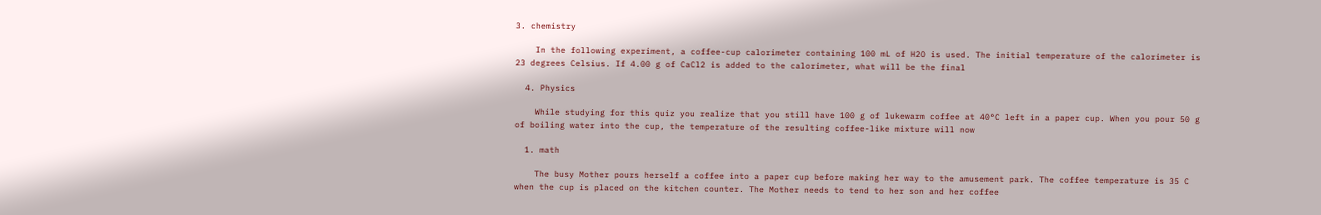3. chemistry

    In the following experiment, a coffee-cup calorimeter containing 100 mL of H2O is used. The initial temperature of the calorimeter is 23 degrees Celsius. If 4.00 g of CaCl2 is added to the calorimeter, what will be the final

  4. Physics

    While studying for this quiz you realize that you still have 100 g of lukewarm coffee at 40°C left in a paper cup. When you pour 50 g of boiling water into the cup, the temperature of the resulting coffee-like mixture will now

  1. math

    The busy Mother pours herself a coffee into a paper cup before making her way to the amusement park. The coffee temperature is 35 C when the cup is placed on the kitchen counter. The Mother needs to tend to her son and her coffee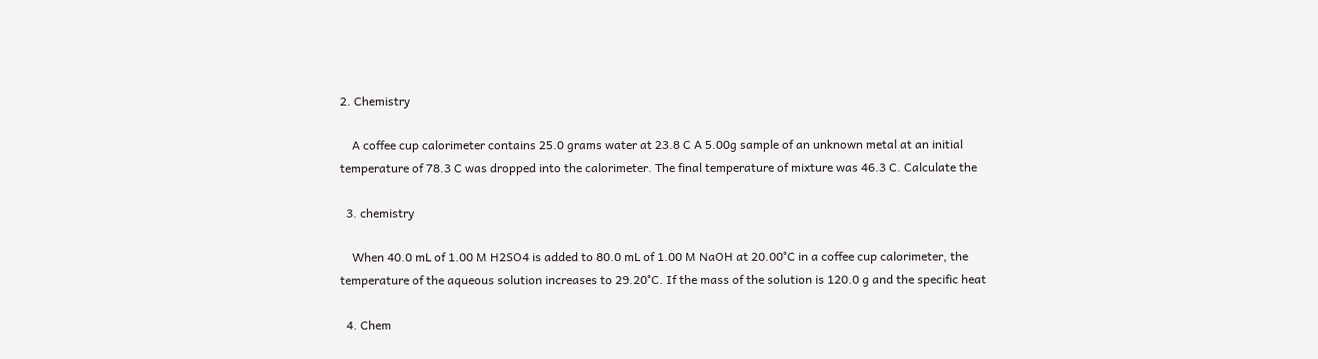2. Chemistry

    A coffee cup calorimeter contains 25.0 grams water at 23.8 C A 5.00g sample of an unknown metal at an initial temperature of 78.3 C was dropped into the calorimeter. The final temperature of mixture was 46.3 C. Calculate the

  3. chemistry

    When 40.0 mL of 1.00 M H2SO4 is added to 80.0 mL of 1.00 M NaOH at 20.00°C in a coffee cup calorimeter, the temperature of the aqueous solution increases to 29.20°C. If the mass of the solution is 120.0 g and the specific heat

  4. Chem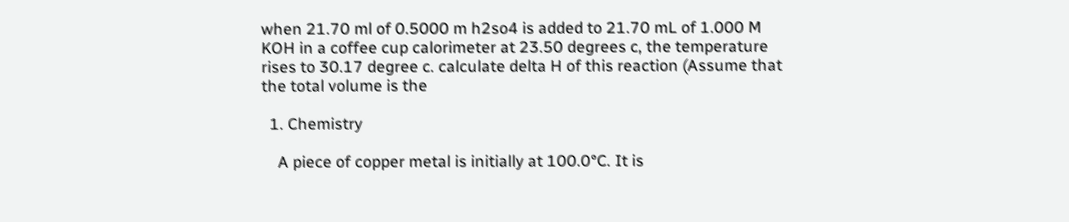when 21.70 ml of 0.5000 m h2so4 is added to 21.70 mL of 1.000 M KOH in a coffee cup calorimeter at 23.50 degrees c, the temperature rises to 30.17 degree c. calculate delta H of this reaction (Assume that the total volume is the

  1. Chemistry

    A piece of copper metal is initially at 100.0°C. It is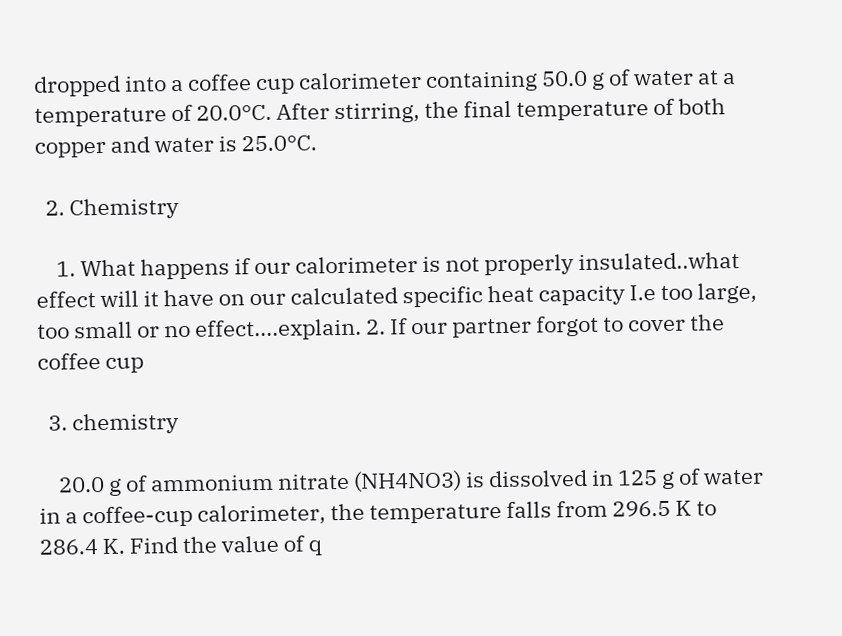dropped into a coffee cup calorimeter containing 50.0 g of water at a temperature of 20.0°C. After stirring, the final temperature of both copper and water is 25.0°C.

  2. Chemistry

    1. What happens if our calorimeter is not properly insulated..what effect will it have on our calculated specific heat capacity I.e too large, too small or no effect....explain. 2. If our partner forgot to cover the coffee cup

  3. chemistry

    20.0 g of ammonium nitrate (NH4NO3) is dissolved in 125 g of water in a coffee-cup calorimeter, the temperature falls from 296.5 K to 286.4 K. Find the value of q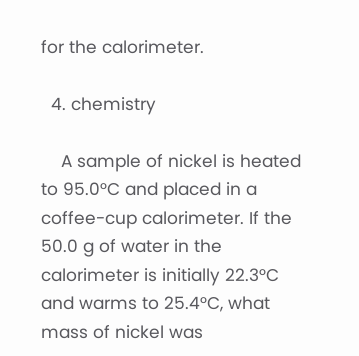for the calorimeter.

  4. chemistry

    A sample of nickel is heated to 95.0°C and placed in a coffee-cup calorimeter. If the 50.0 g of water in the calorimeter is initially 22.3°C and warms to 25.4°C, what mass of nickel was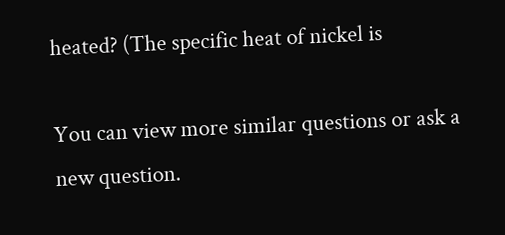heated? (The specific heat of nickel is

You can view more similar questions or ask a new question.